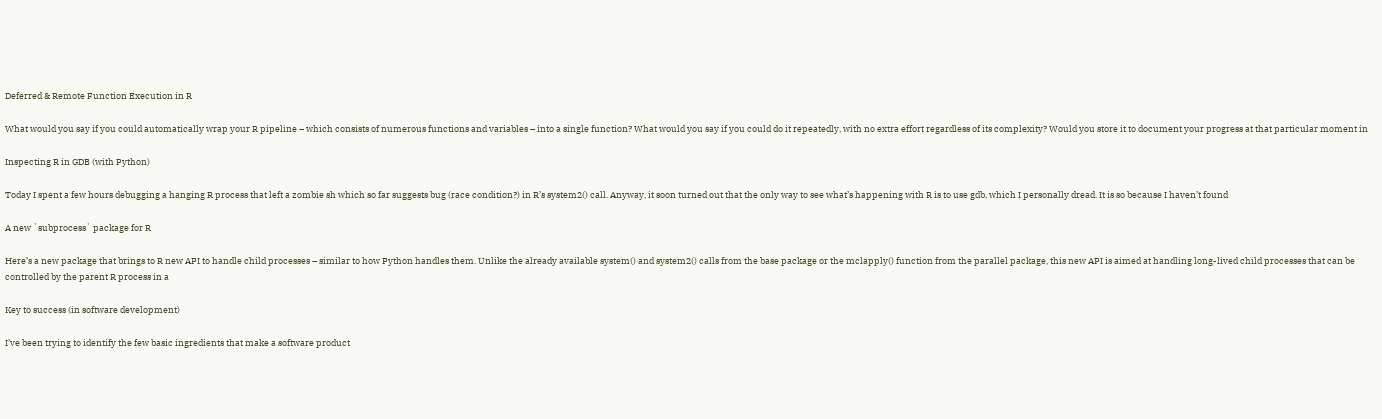Deferred & Remote Function Execution in R

What would you say if you could automatically wrap your R pipeline – which consists of numerous functions and variables – into a single function? What would you say if you could do it repeatedly, with no extra effort regardless of its complexity? Would you store it to document your progress at that particular moment in

Inspecting R in GDB (with Python)

Today I spent a few hours debugging a hanging R process that left a zombie sh which so far suggests bug (race condition?) in R’s system2() call. Anyway, it soon turned out that the only way to see what’s happening with R is to use gdb, which I personally dread. It is so because I haven’t found

A new `subprocess` package for R

Here’s a new package that brings to R new API to handle child processes – similar to how Python handles them. Unlike the already available system() and system2() calls from the base package or the mclapply() function from the parallel package, this new API is aimed at handling long-lived child processes that can be controlled by the parent R process in a

Key to success (in software development)

I’ve been trying to identify the few basic ingredients that make a software product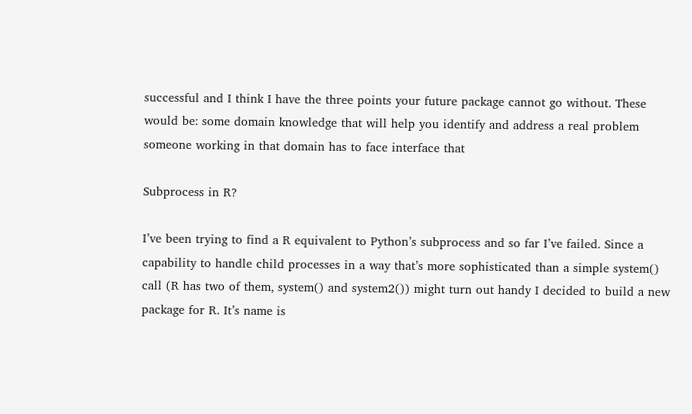successful and I think I have the three points your future package cannot go without. These would be: some domain knowledge that will help you identify and address a real problem someone working in that domain has to face interface that

Subprocess in R?

I’ve been trying to find a R equivalent to Python’s subprocess and so far I’ve failed. Since a capability to handle child processes in a way that’s more sophisticated than a simple system() call (R has two of them, system() and system2()) might turn out handy I decided to build a new package for R. It’s name is